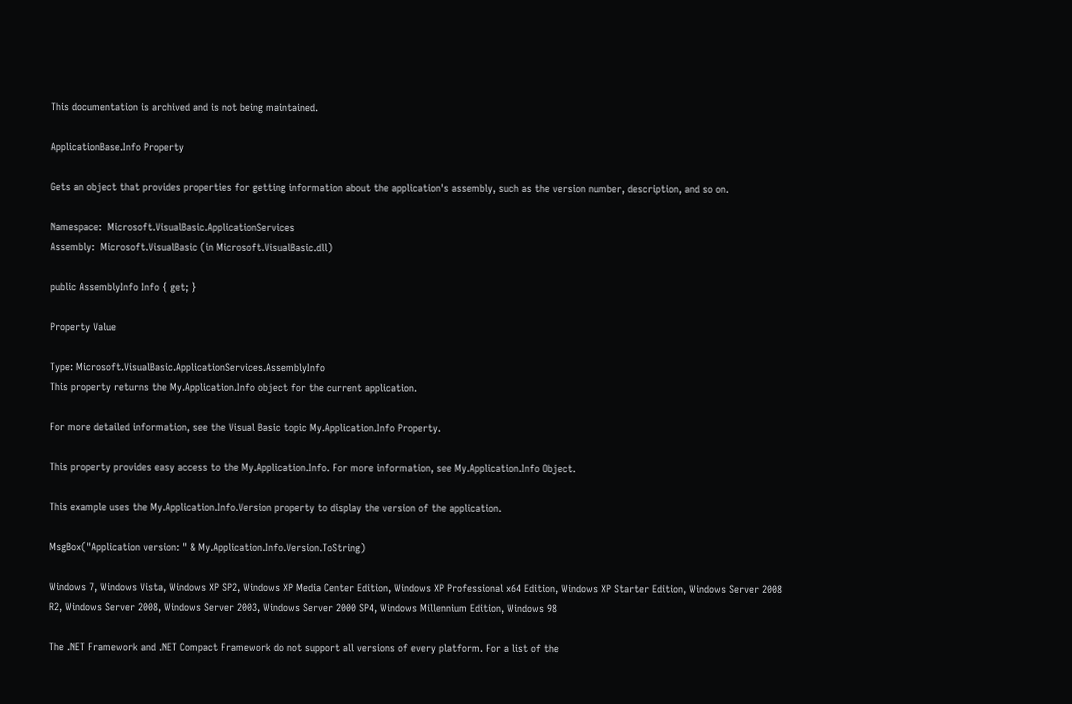This documentation is archived and is not being maintained.

ApplicationBase.Info Property

Gets an object that provides properties for getting information about the application's assembly, such as the version number, description, and so on.

Namespace:  Microsoft.VisualBasic.ApplicationServices
Assembly:  Microsoft.VisualBasic (in Microsoft.VisualBasic.dll)

public AssemblyInfo Info { get; }

Property Value

Type: Microsoft.VisualBasic.ApplicationServices.AssemblyInfo
This property returns the My.Application.Info object for the current application.

For more detailed information, see the Visual Basic topic My.Application.Info Property.

This property provides easy access to the My.Application.Info. For more information, see My.Application.Info Object.

This example uses the My.Application.Info.Version property to display the version of the application.

MsgBox("Application version: " & My.Application.Info.Version.ToString)

Windows 7, Windows Vista, Windows XP SP2, Windows XP Media Center Edition, Windows XP Professional x64 Edition, Windows XP Starter Edition, Windows Server 2008 R2, Windows Server 2008, Windows Server 2003, Windows Server 2000 SP4, Windows Millennium Edition, Windows 98

The .NET Framework and .NET Compact Framework do not support all versions of every platform. For a list of the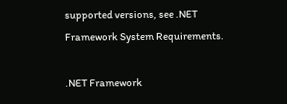supported versions, see .NET Framework System Requirements.

.NET Framework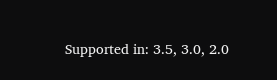Supported in: 3.5, 3.0, 2.0